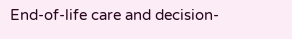End-of-life care and decision-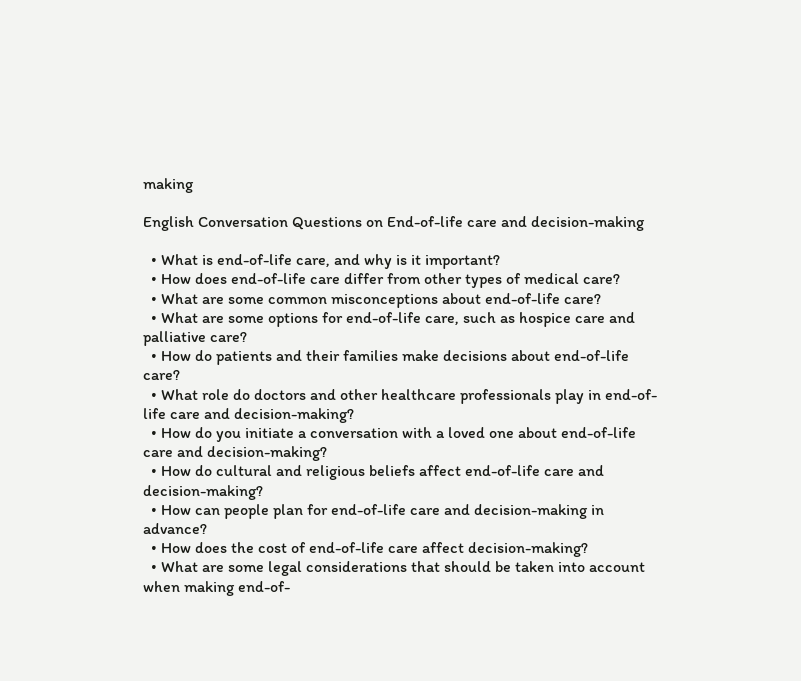making

English Conversation Questions on End-of-life care and decision-making

  • What is end-of-life care, and why is it important?
  • How does end-of-life care differ from other types of medical care?
  • What are some common misconceptions about end-of-life care?
  • What are some options for end-of-life care, such as hospice care and palliative care?
  • How do patients and their families make decisions about end-of-life care?
  • What role do doctors and other healthcare professionals play in end-of-life care and decision-making?
  • How do you initiate a conversation with a loved one about end-of-life care and decision-making?
  • How do cultural and religious beliefs affect end-of-life care and decision-making?
  • How can people plan for end-of-life care and decision-making in advance?
  • How does the cost of end-of-life care affect decision-making?
  • What are some legal considerations that should be taken into account when making end-of-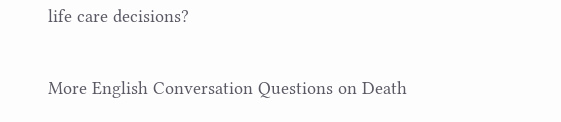life care decisions?

More English Conversation Questions on Death